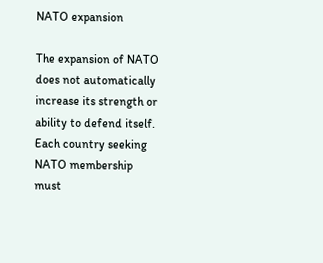NATO expansion

The expansion of NATO does not automatically increase its strength or ability to defend itself. Each country seeking NATO membership must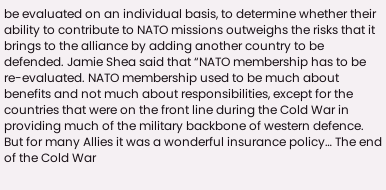be evaluated on an individual basis, to determine whether their ability to contribute to NATO missions outweighs the risks that it brings to the alliance by adding another country to be defended. Jamie Shea said that “NATO membership has to be re-evaluated. NATO membership used to be much about benefits and not much about responsibilities, except for the countries that were on the front line during the Cold War in providing much of the military backbone of western defence. But for many Allies it was a wonderful insurance policy… The end of the Cold War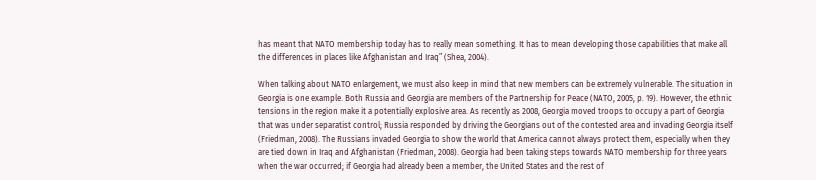has meant that NATO membership today has to really mean something. It has to mean developing those capabilities that make all the differences in places like Afghanistan and Iraq” (Shea, 2004).

When talking about NATO enlargement, we must also keep in mind that new members can be extremely vulnerable. The situation in Georgia is one example. Both Russia and Georgia are members of the Partnership for Peace (NATO, 2005, p. 19). However, the ethnic tensions in the region make it a potentially explosive area. As recently as 2008, Georgia moved troops to occupy a part of Georgia that was under separatist control; Russia responded by driving the Georgians out of the contested area and invading Georgia itself (Friedman, 2008). The Russians invaded Georgia to show the world that America cannot always protect them, especially when they are tied down in Iraq and Afghanistan (Friedman, 2008). Georgia had been taking steps towards NATO membership for three years when the war occurred; if Georgia had already been a member, the United States and the rest of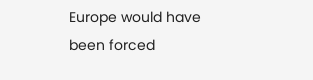Europe would have been forced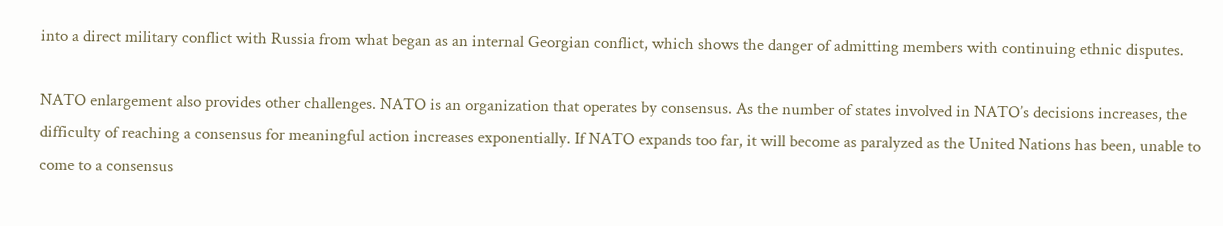into a direct military conflict with Russia from what began as an internal Georgian conflict, which shows the danger of admitting members with continuing ethnic disputes.

NATO enlargement also provides other challenges. NATO is an organization that operates by consensus. As the number of states involved in NATO’s decisions increases, the difficulty of reaching a consensus for meaningful action increases exponentially. If NATO expands too far, it will become as paralyzed as the United Nations has been, unable to come to a consensus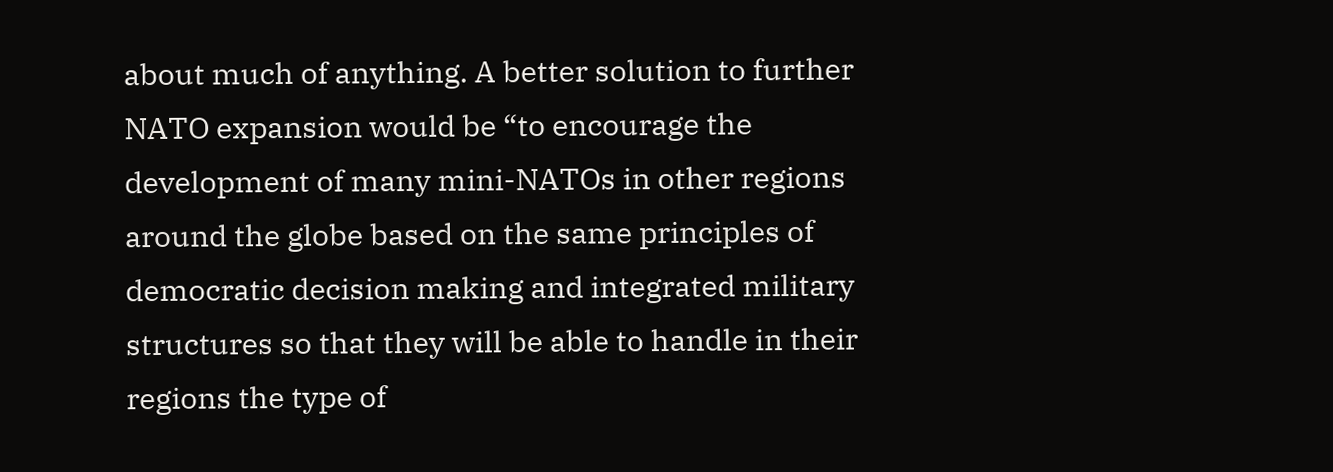about much of anything. A better solution to further NATO expansion would be “to encourage the development of many mini-NATOs in other regions around the globe based on the same principles of democratic decision making and integrated military structures so that they will be able to handle in their regions the type of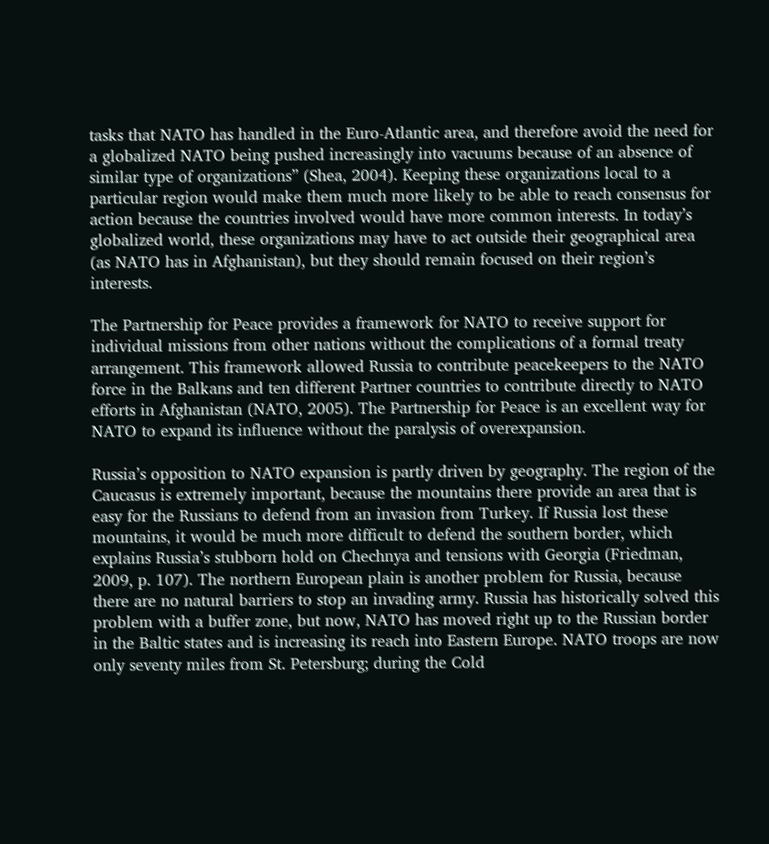tasks that NATO has handled in the Euro-Atlantic area, and therefore avoid the need for a globalized NATO being pushed increasingly into vacuums because of an absence of similar type of organizations” (Shea, 2004). Keeping these organizations local to a particular region would make them much more likely to be able to reach consensus for action because the countries involved would have more common interests. In today’s globalized world, these organizations may have to act outside their geographical area (as NATO has in Afghanistan), but they should remain focused on their region’s interests.

The Partnership for Peace provides a framework for NATO to receive support for individual missions from other nations without the complications of a formal treaty arrangement. This framework allowed Russia to contribute peacekeepers to the NATO force in the Balkans and ten different Partner countries to contribute directly to NATO efforts in Afghanistan (NATO, 2005). The Partnership for Peace is an excellent way for NATO to expand its influence without the paralysis of overexpansion.

Russia’s opposition to NATO expansion is partly driven by geography. The region of the Caucasus is extremely important, because the mountains there provide an area that is easy for the Russians to defend from an invasion from Turkey. If Russia lost these mountains, it would be much more difficult to defend the southern border, which explains Russia’s stubborn hold on Chechnya and tensions with Georgia (Friedman, 2009, p. 107). The northern European plain is another problem for Russia, because there are no natural barriers to stop an invading army. Russia has historically solved this problem with a buffer zone, but now, NATO has moved right up to the Russian border in the Baltic states and is increasing its reach into Eastern Europe. NATO troops are now only seventy miles from St. Petersburg; during the Cold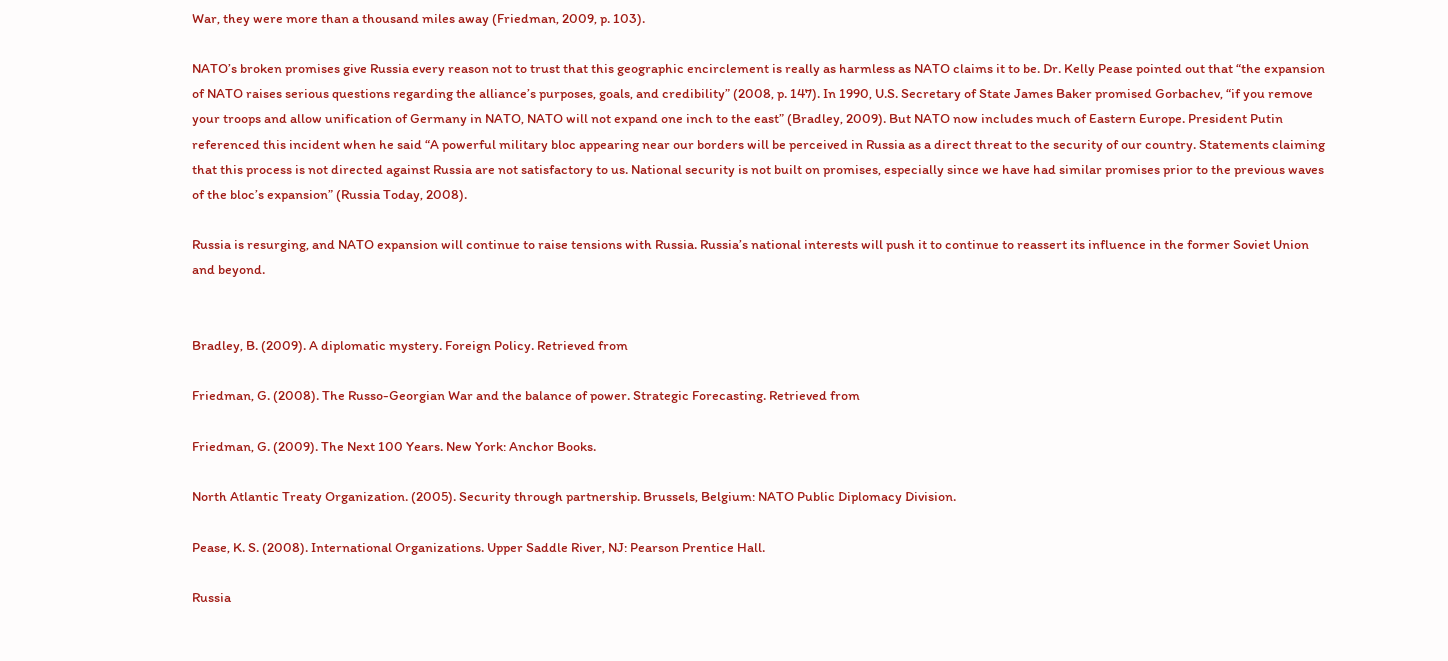War, they were more than a thousand miles away (Friedman, 2009, p. 103).

NATO’s broken promises give Russia every reason not to trust that this geographic encirclement is really as harmless as NATO claims it to be. Dr. Kelly Pease pointed out that “the expansion of NATO raises serious questions regarding the alliance’s purposes, goals, and credibility” (2008, p. 147). In 1990, U.S. Secretary of State James Baker promised Gorbachev, “if you remove your troops and allow unification of Germany in NATO, NATO will not expand one inch to the east” (Bradley, 2009). But NATO now includes much of Eastern Europe. President Putin referenced this incident when he said “A powerful military bloc appearing near our borders will be perceived in Russia as a direct threat to the security of our country. Statements claiming that this process is not directed against Russia are not satisfactory to us. National security is not built on promises, especially since we have had similar promises prior to the previous waves of the bloc’s expansion” (Russia Today, 2008).

Russia is resurging, and NATO expansion will continue to raise tensions with Russia. Russia’s national interests will push it to continue to reassert its influence in the former Soviet Union and beyond.


Bradley, B. (2009). A diplomatic mystery. Foreign Policy. Retrieved from

Friedman, G. (2008). The Russo-Georgian War and the balance of power. Strategic Forecasting. Retrieved from

Friedman, G. (2009). The Next 100 Years. New York: Anchor Books.

North Atlantic Treaty Organization. (2005). Security through partnership. Brussels, Belgium: NATO Public Diplomacy Division.

Pease, K. S. (2008). International Organizations. Upper Saddle River, NJ: Pearson Prentice Hall.

Russia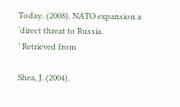Today. (2008). NATO expansion a
‘direct threat to Russia.
’ Retrieved from

Shea, J. (2004).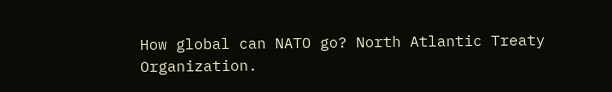How global can NATO go? North Atlantic Treaty Organization.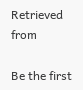Retrieved from

Be the first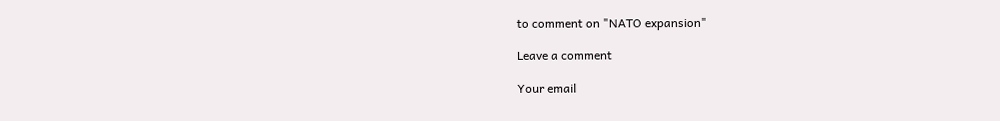to comment on "NATO expansion"

Leave a comment

Your email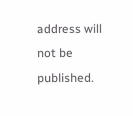address will not be published.